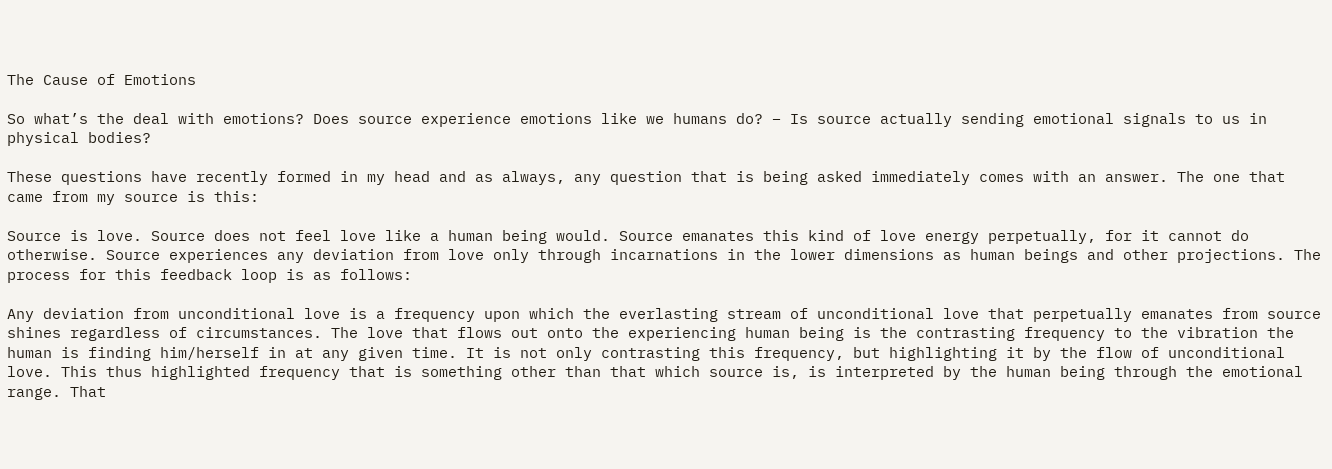The Cause of Emotions

So what’s the deal with emotions? Does source experience emotions like we humans do? – Is source actually sending emotional signals to us in physical bodies?

These questions have recently formed in my head and as always, any question that is being asked immediately comes with an answer. The one that came from my source is this:

Source is love. Source does not feel love like a human being would. Source emanates this kind of love energy perpetually, for it cannot do otherwise. Source experiences any deviation from love only through incarnations in the lower dimensions as human beings and other projections. The process for this feedback loop is as follows:

Any deviation from unconditional love is a frequency upon which the everlasting stream of unconditional love that perpetually emanates from source shines regardless of circumstances. The love that flows out onto the experiencing human being is the contrasting frequency to the vibration the human is finding him/herself in at any given time. It is not only contrasting this frequency, but highlighting it by the flow of unconditional love. This thus highlighted frequency that is something other than that which source is, is interpreted by the human being through the emotional range. That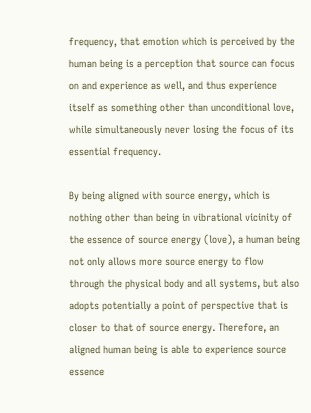frequency, that emotion which is perceived by the human being is a perception that source can focus on and experience as well, and thus experience itself as something other than unconditional love, while simultaneously never losing the focus of its essential frequency.

By being aligned with source energy, which is nothing other than being in vibrational vicinity of the essence of source energy (love), a human being not only allows more source energy to flow through the physical body and all systems, but also adopts potentially a point of perspective that is closer to that of source energy. Therefore, an aligned human being is able to experience source essence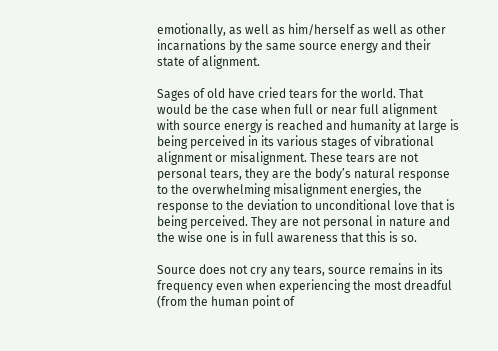emotionally, as well as him/herself as well as other incarnations by the same source energy and their state of alignment.

Sages of old have cried tears for the world. That would be the case when full or near full alignment with source energy is reached and humanity at large is being perceived in its various stages of vibrational alignment or misalignment. These tears are not personal tears, they are the body’s natural response to the overwhelming misalignment energies, the response to the deviation to unconditional love that is being perceived. They are not personal in nature and the wise one is in full awareness that this is so.

Source does not cry any tears, source remains in its frequency even when experiencing the most dreadful (from the human point of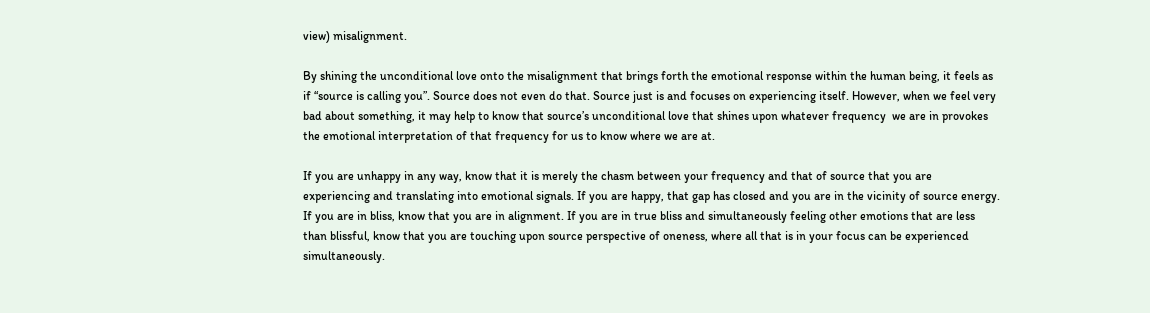view) misalignment.

By shining the unconditional love onto the misalignment that brings forth the emotional response within the human being, it feels as if “source is calling you”. Source does not even do that. Source just is and focuses on experiencing itself. However, when we feel very bad about something, it may help to know that source’s unconditional love that shines upon whatever frequency  we are in provokes the emotional interpretation of that frequency for us to know where we are at.

If you are unhappy in any way, know that it is merely the chasm between your frequency and that of source that you are experiencing and translating into emotional signals. If you are happy, that gap has closed and you are in the vicinity of source energy. If you are in bliss, know that you are in alignment. If you are in true bliss and simultaneously feeling other emotions that are less than blissful, know that you are touching upon source perspective of oneness, where all that is in your focus can be experienced simultaneously.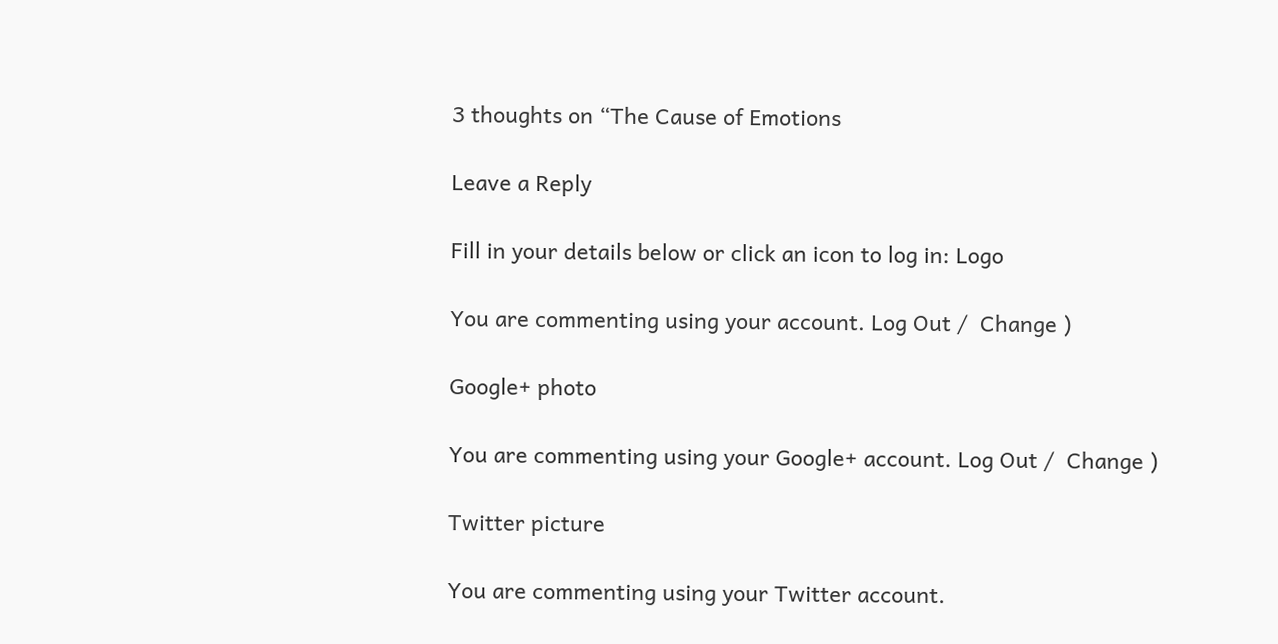3 thoughts on “The Cause of Emotions

Leave a Reply

Fill in your details below or click an icon to log in: Logo

You are commenting using your account. Log Out /  Change )

Google+ photo

You are commenting using your Google+ account. Log Out /  Change )

Twitter picture

You are commenting using your Twitter account.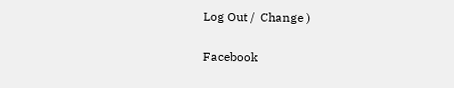Log Out /  Change )

Facebook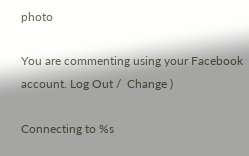photo

You are commenting using your Facebook account. Log Out /  Change )

Connecting to %s